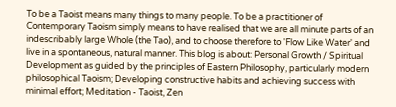To be a Taoist means many things to many people. To be a practitioner of Contemporary Taoism simply means to have realised that we are all minute parts of an indescribably large Whole (the Tao), and to choose therefore to 'Flow Like Water' and live in a spontaneous, natural manner. This blog is about: Personal Growth / Spiritual Development as guided by the principles of Eastern Philosophy, particularly modern philosophical Taoism; Developing constructive habits and achieving success with minimal effort; Meditation - Taoist, Zen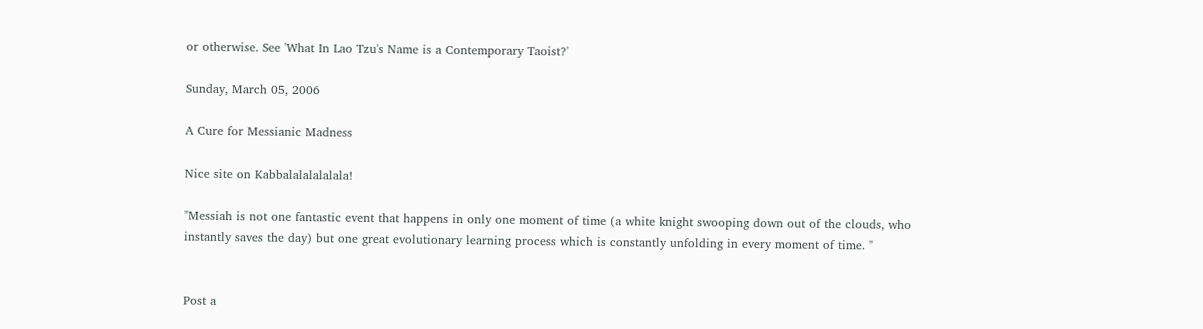or otherwise. See 'What In Lao Tzu's Name is a Contemporary Taoist?'

Sunday, March 05, 2006

A Cure for Messianic Madness

Nice site on Kabbalalalalalala!

"Messiah is not one fantastic event that happens in only one moment of time (a white knight swooping down out of the clouds, who instantly saves the day) but one great evolutionary learning process which is constantly unfolding in every moment of time. "


Post a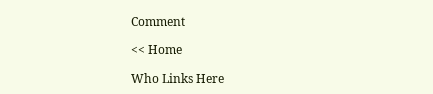Comment

<< Home

Who Links Here